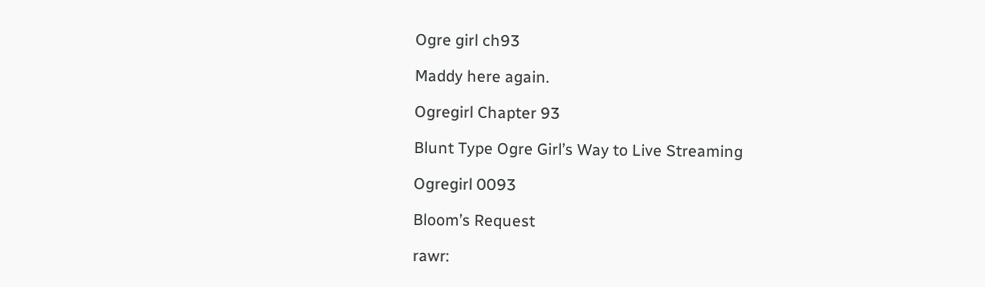Ogre girl ch93

Maddy here again.

Ogregirl Chapter 93

Blunt Type Ogre Girl’s Way to Live Streaming

Ogregirl 0093

Bloom’s Request

rawr: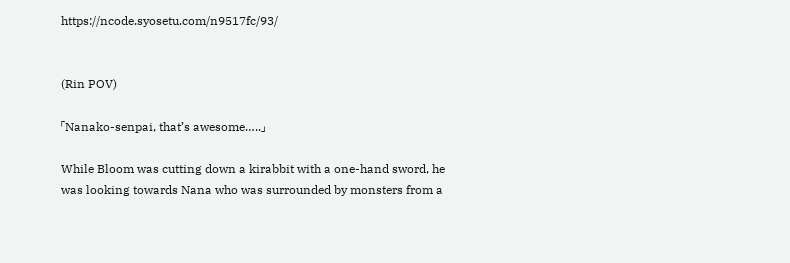https://ncode.syosetu.com/n9517fc/93/


(Rin POV)

「Nanako-senpai, that’s awesome…..」

While Bloom was cutting down a kirabbit with a one-hand sword, he was looking towards Nana who was surrounded by monsters from a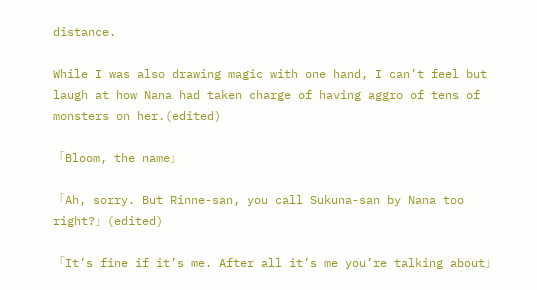distance.

While I was also drawing magic with one hand, I can’t feel but laugh at how Nana had taken charge of having aggro of tens of monsters on her.(edited)

「Bloom, the name」

「Ah, sorry. But Rinne-san, you call Sukuna-san by Nana too right?」(edited)

「It’s fine if it’s me. After all it’s me you’re talking about」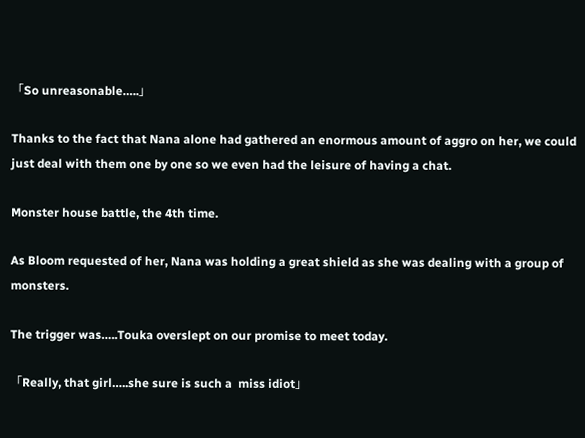「So unreasonable…..」

Thanks to the fact that Nana alone had gathered an enormous amount of aggro on her, we could just deal with them one by one so we even had the leisure of having a chat.

Monster house battle, the 4th time.

As Bloom requested of her, Nana was holding a great shield as she was dealing with a group of monsters.

The trigger was…..Touka overslept on our promise to meet today.

「Really, that girl…..she sure is such a  miss idiot」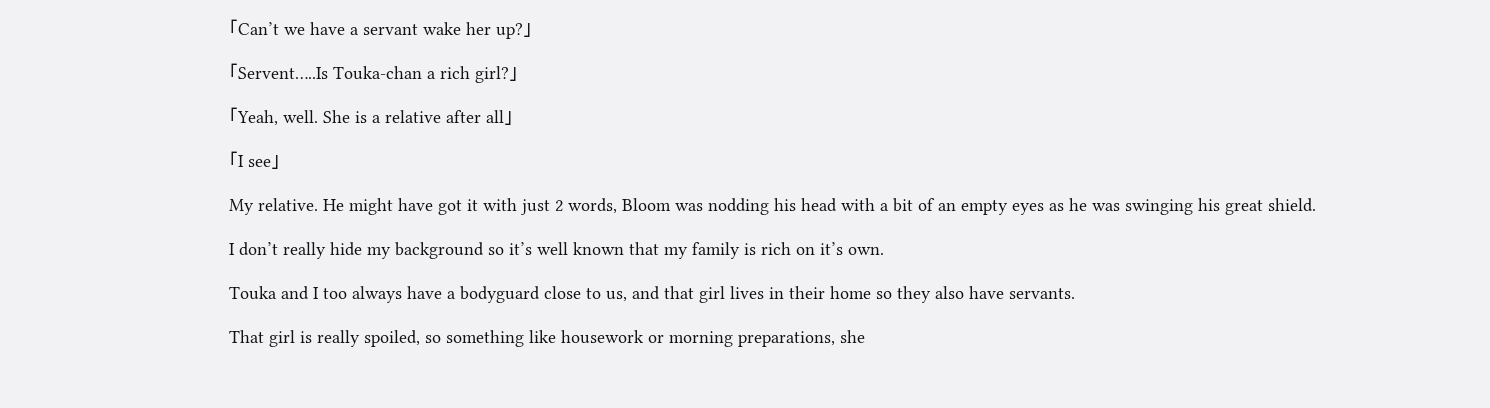「Can’t we have a servant wake her up?」

「Servent…..Is Touka-chan a rich girl?」

「Yeah, well. She is a relative after all」

「I see」

My relative. He might have got it with just 2 words, Bloom was nodding his head with a bit of an empty eyes as he was swinging his great shield.

I don’t really hide my background so it’s well known that my family is rich on it’s own.

Touka and I too always have a bodyguard close to us, and that girl lives in their home so they also have servants.

That girl is really spoiled, so something like housework or morning preparations, she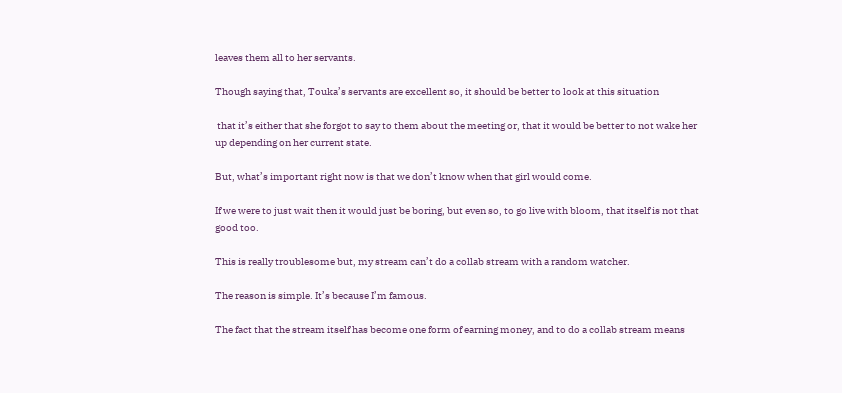leaves them all to her servants.

Though saying that, Touka’s servants are excellent so, it should be better to look at this situation

 that it’s either that she forgot to say to them about the meeting or, that it would be better to not wake her up depending on her current state.

But, what’s important right now is that we don’t know when that girl would come.

If we were to just wait then it would just be boring, but even so, to go live with bloom, that itself is not that good too.

This is really troublesome but, my stream can’t do a collab stream with a random watcher.

The reason is simple. It’s because I’m famous.

The fact that the stream itself has become one form of earning money, and to do a collab stream means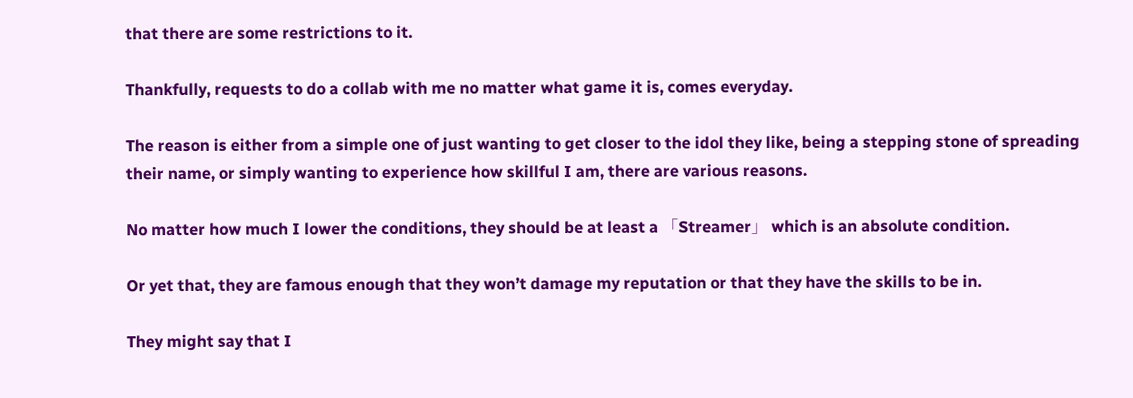that there are some restrictions to it.

Thankfully, requests to do a collab with me no matter what game it is, comes everyday.

The reason is either from a simple one of just wanting to get closer to the idol they like, being a stepping stone of spreading their name, or simply wanting to experience how skillful I am, there are various reasons.

No matter how much I lower the conditions, they should be at least a 「Streamer」 which is an absolute condition.

Or yet that, they are famous enough that they won’t damage my reputation or that they have the skills to be in.

They might say that I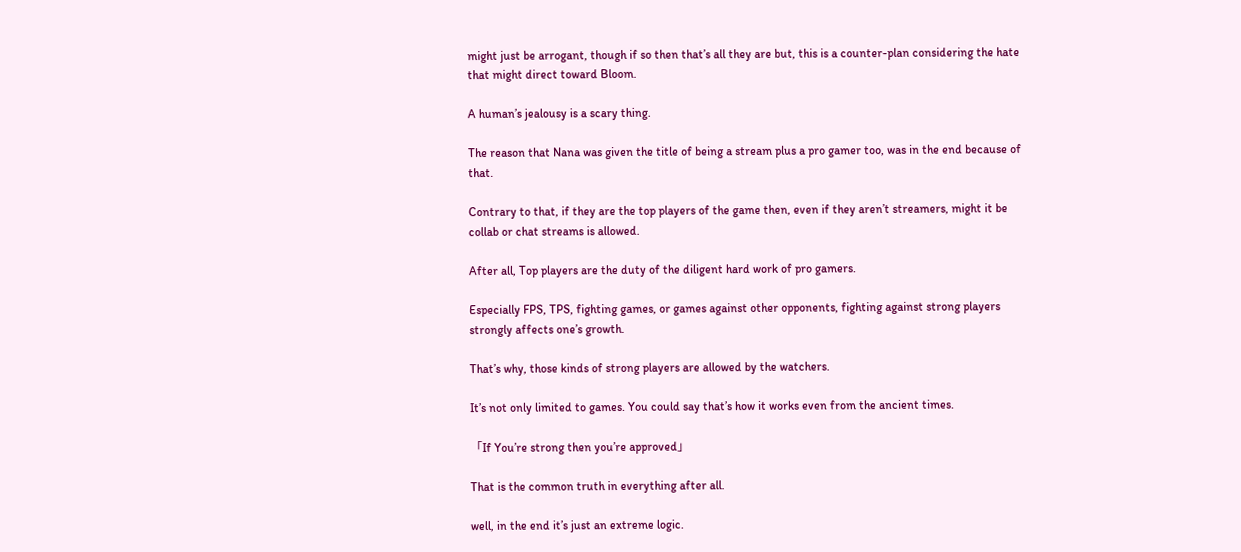might just be arrogant, though if so then that’s all they are but, this is a counter-plan considering the hate that might direct toward Bloom.

A human’s jealousy is a scary thing.

The reason that Nana was given the title of being a stream plus a pro gamer too, was in the end because of that.

Contrary to that, if they are the top players of the game then, even if they aren’t streamers, might it be collab or chat streams is allowed.

After all, Top players are the duty of the diligent hard work of pro gamers.

Especially FPS, TPS, fighting games, or games against other opponents, fighting against strong players strongly affects one’s growth.

That’s why, those kinds of strong players are allowed by the watchers.

It’s not only limited to games. You could say that’s how it works even from the ancient times.

「If You’re strong then you’re approved」

That is the common truth in everything after all.

well, in the end it’s just an extreme logic.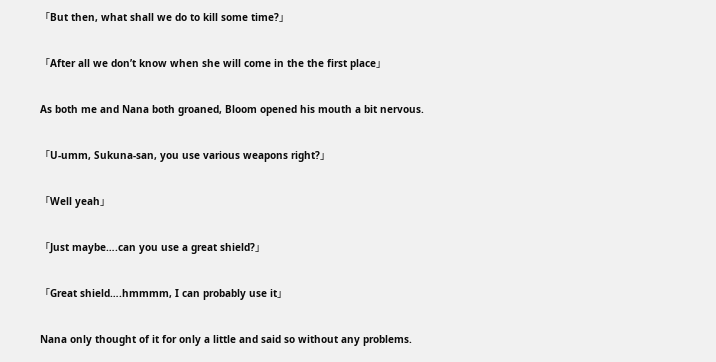「But then, what shall we do to kill some time?」

「After all we don’t know when she will come in the the first place」

As both me and Nana both groaned, Bloom opened his mouth a bit nervous.

「U-umm, Sukuna-san, you use various weapons right?」

「Well yeah」

「Just maybe….can you use a great shield?」

「Great shield….hmmmm, I can probably use it」

Nana only thought of it for only a little and said so without any problems.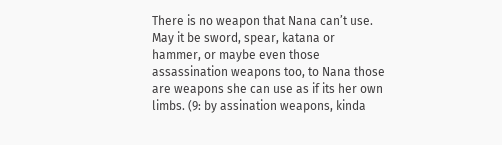There is no weapon that Nana can’t use. May it be sword, spear, katana or hammer, or maybe even those assassination weapons too, to Nana those are weapons she can use as if its her own limbs. (9: by assination weapons, kinda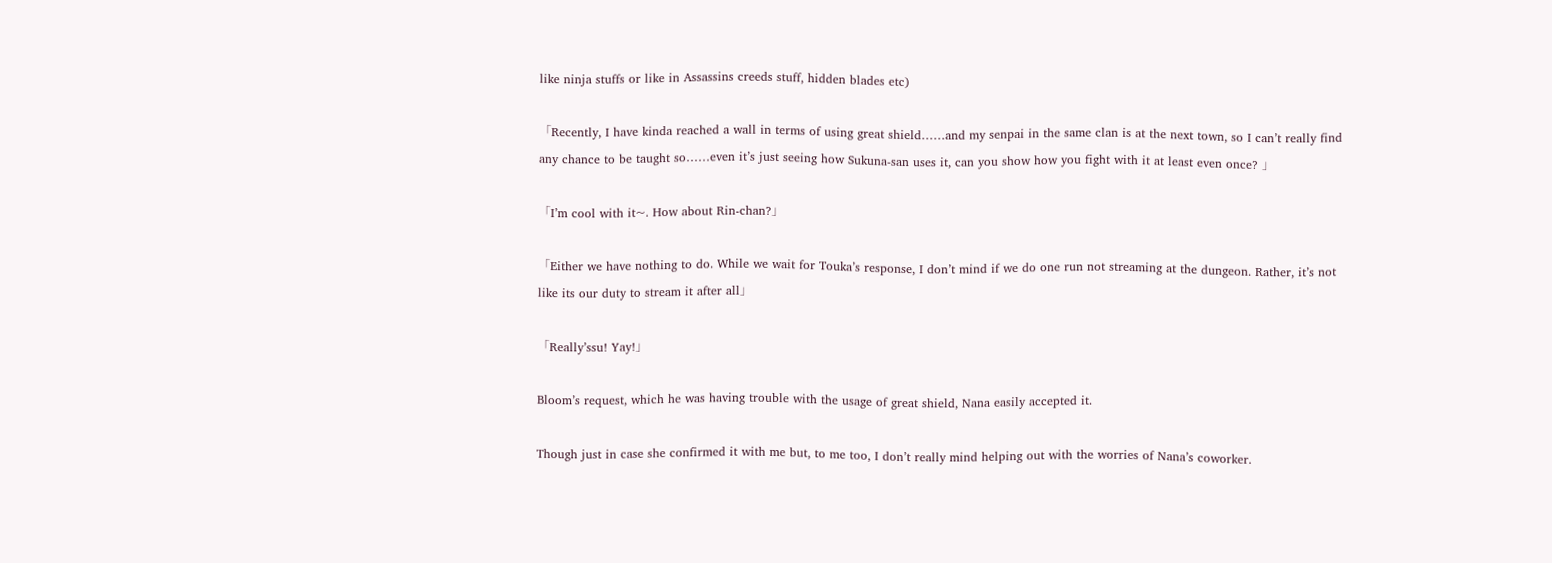like ninja stuffs or like in Assassins creeds stuff, hidden blades etc)

「Recently, I have kinda reached a wall in terms of using great shield……and my senpai in the same clan is at the next town, so I can’t really find any chance to be taught so……even it’s just seeing how Sukuna-san uses it, can you show how you fight with it at least even once? 」

「I’m cool with it~. How about Rin-chan?」

「Either we have nothing to do. While we wait for Touka’s response, I don’t mind if we do one run not streaming at the dungeon. Rather, it’s not like its our duty to stream it after all」

「Really’ssu! Yay!」

Bloom’s request, which he was having trouble with the usage of great shield, Nana easily accepted it.

Though just in case she confirmed it with me but, to me too, I don’t really mind helping out with the worries of Nana’s coworker.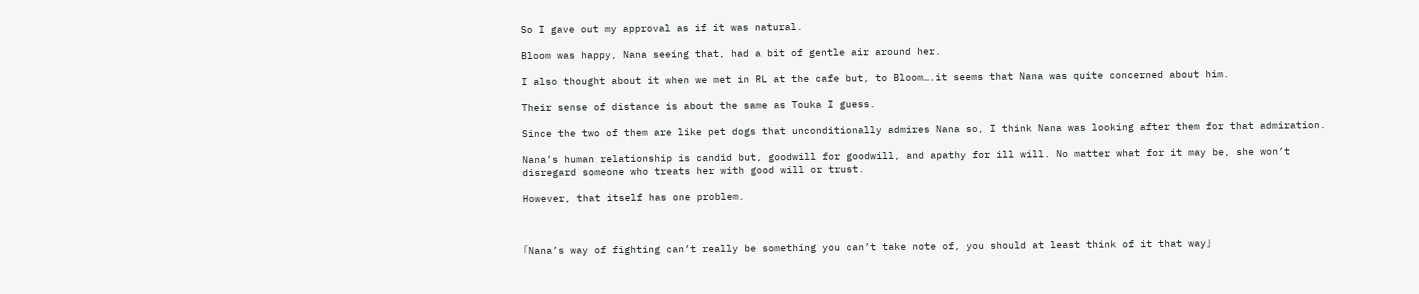So I gave out my approval as if it was natural.

Bloom was happy, Nana seeing that, had a bit of gentle air around her.

I also thought about it when we met in RL at the cafe but, to Bloom….it seems that Nana was quite concerned about him.

Their sense of distance is about the same as Touka I guess.

Since the two of them are like pet dogs that unconditionally admires Nana so, I think Nana was looking after them for that admiration.

Nana’s human relationship is candid but, goodwill for goodwill, and apathy for ill will. No matter what for it may be, she won’t disregard someone who treats her with good will or trust.

However, that itself has one problem.



「Nana’s way of fighting can’t really be something you can’t take note of, you should at least think of it that way」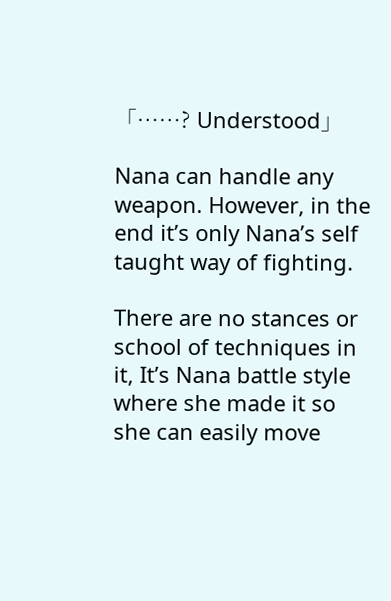「……? Understood」

Nana can handle any weapon. However, in the end it’s only Nana’s self taught way of fighting.

There are no stances or school of techniques in it, It’s Nana battle style where she made it so she can easily move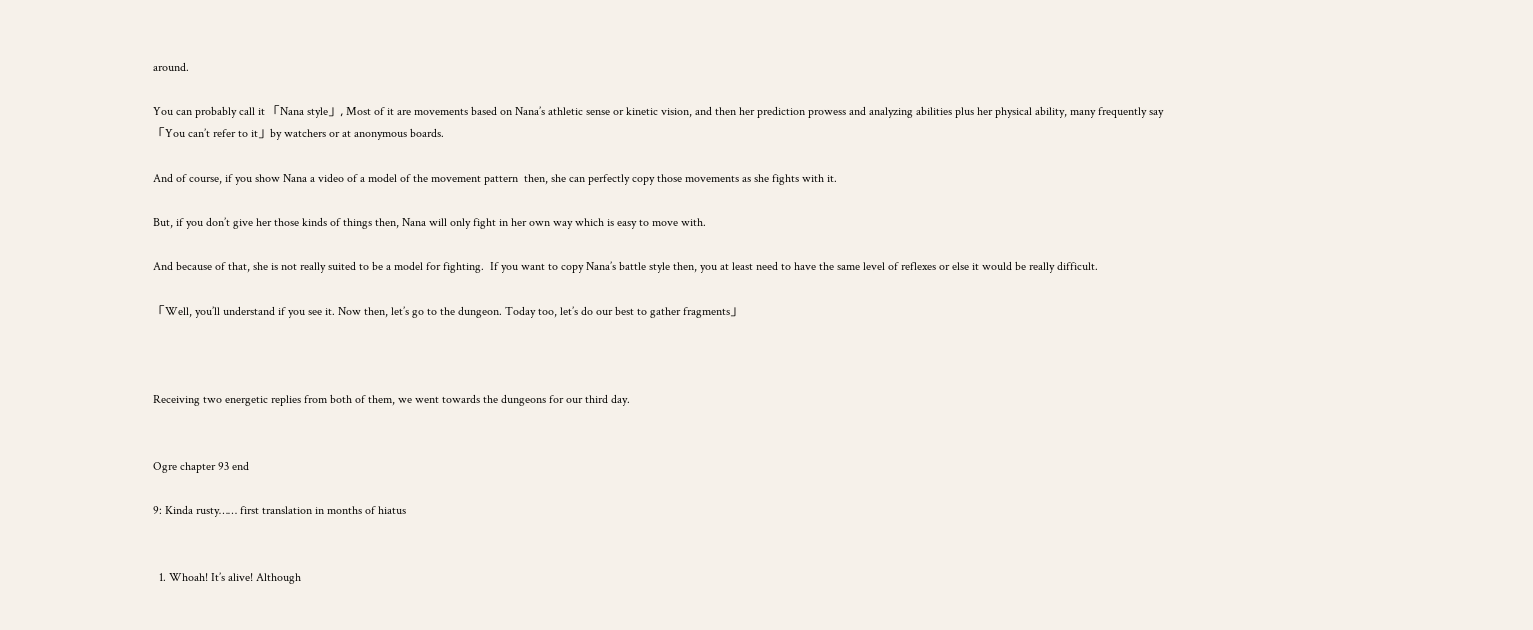around.

You can probably call it 「Nana style」, Most of it are movements based on Nana’s athletic sense or kinetic vision, and then her prediction prowess and analyzing abilities plus her physical ability, many frequently say「You can’t refer to it」by watchers or at anonymous boards.

And of course, if you show Nana a video of a model of the movement pattern  then, she can perfectly copy those movements as she fights with it.

But, if you don’t give her those kinds of things then, Nana will only fight in her own way which is easy to move with.

And because of that, she is not really suited to be a model for fighting.  If you want to copy Nana’s battle style then, you at least need to have the same level of reflexes or else it would be really difficult.

「Well, you’ll understand if you see it. Now then, let’s go to the dungeon. Today too, let’s do our best to gather fragments」



Receiving two energetic replies from both of them, we went towards the dungeons for our third day.


Ogre chapter 93 end

9: Kinda rusty…… first translation in months of hiatus


  1. Whoah! It’s alive! Although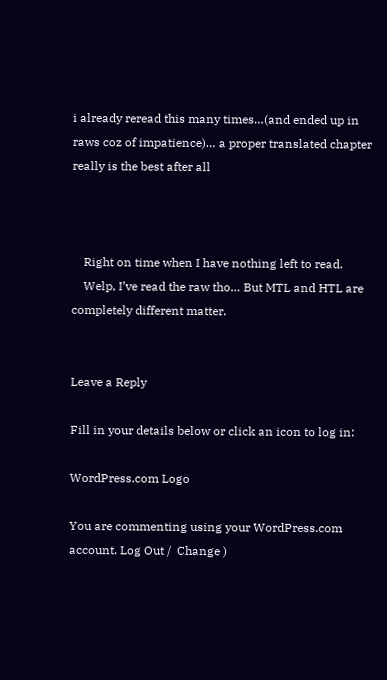i already reread this many times…(and ended up in raws coz of impatience)… a proper translated chapter really is the best after all



    Right on time when I have nothing left to read.
    Welp, I’ve read the raw tho… But MTL and HTL are completely different matter.


Leave a Reply

Fill in your details below or click an icon to log in:

WordPress.com Logo

You are commenting using your WordPress.com account. Log Out /  Change )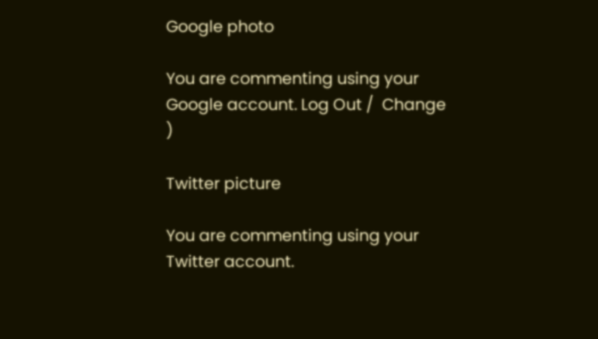Google photo

You are commenting using your Google account. Log Out /  Change )

Twitter picture

You are commenting using your Twitter account.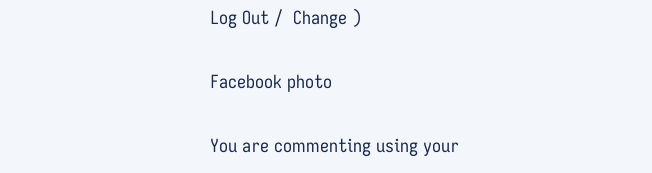Log Out /  Change )

Facebook photo

You are commenting using your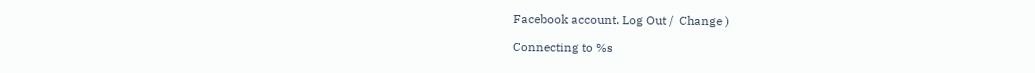Facebook account. Log Out /  Change )

Connecting to %s